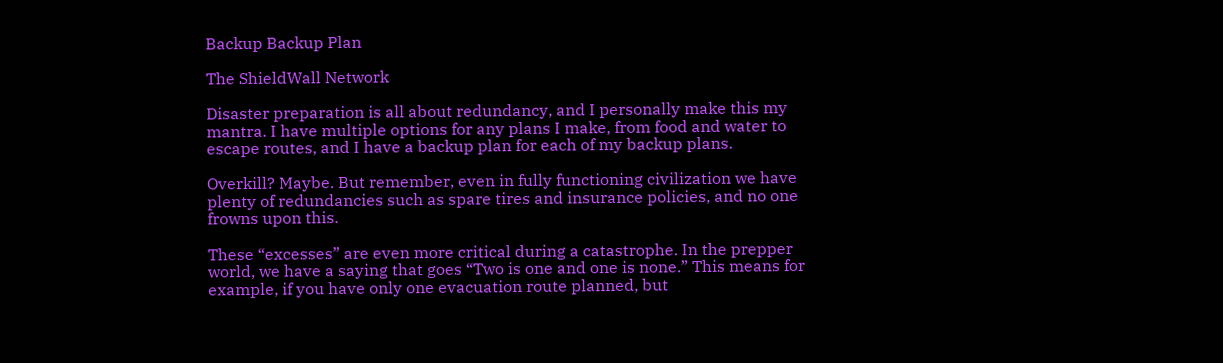Backup Backup Plan

The ShieldWall Network

Disaster preparation is all about redundancy, and I personally make this my mantra. I have multiple options for any plans I make, from food and water to escape routes, and I have a backup plan for each of my backup plans.

Overkill? Maybe. But remember, even in fully functioning civilization we have plenty of redundancies such as spare tires and insurance policies, and no one frowns upon this.

These “excesses” are even more critical during a catastrophe. In the prepper world, we have a saying that goes “Two is one and one is none.” This means for example, if you have only one evacuation route planned, but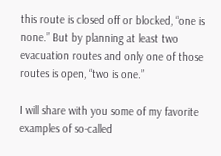this route is closed off or blocked, “one is none.” But by planning at least two evacuation routes and only one of those routes is open, “two is one.”

I will share with you some of my favorite examples of so-called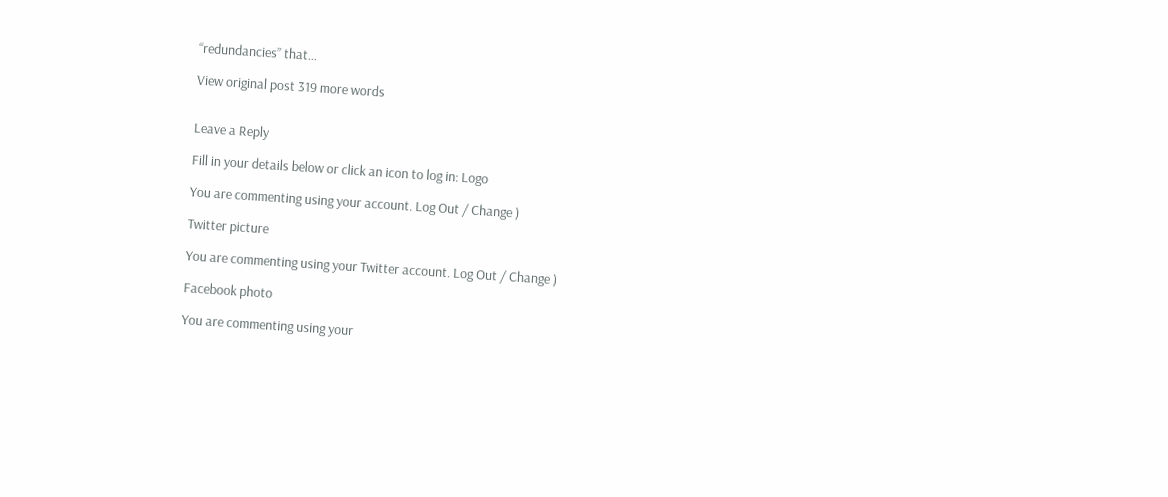“redundancies” that…

View original post 319 more words


Leave a Reply

Fill in your details below or click an icon to log in: Logo

You are commenting using your account. Log Out / Change )

Twitter picture

You are commenting using your Twitter account. Log Out / Change )

Facebook photo

You are commenting using your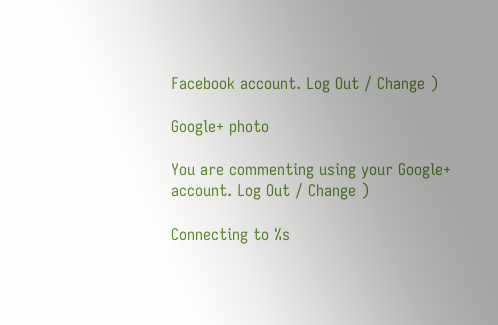Facebook account. Log Out / Change )

Google+ photo

You are commenting using your Google+ account. Log Out / Change )

Connecting to %s